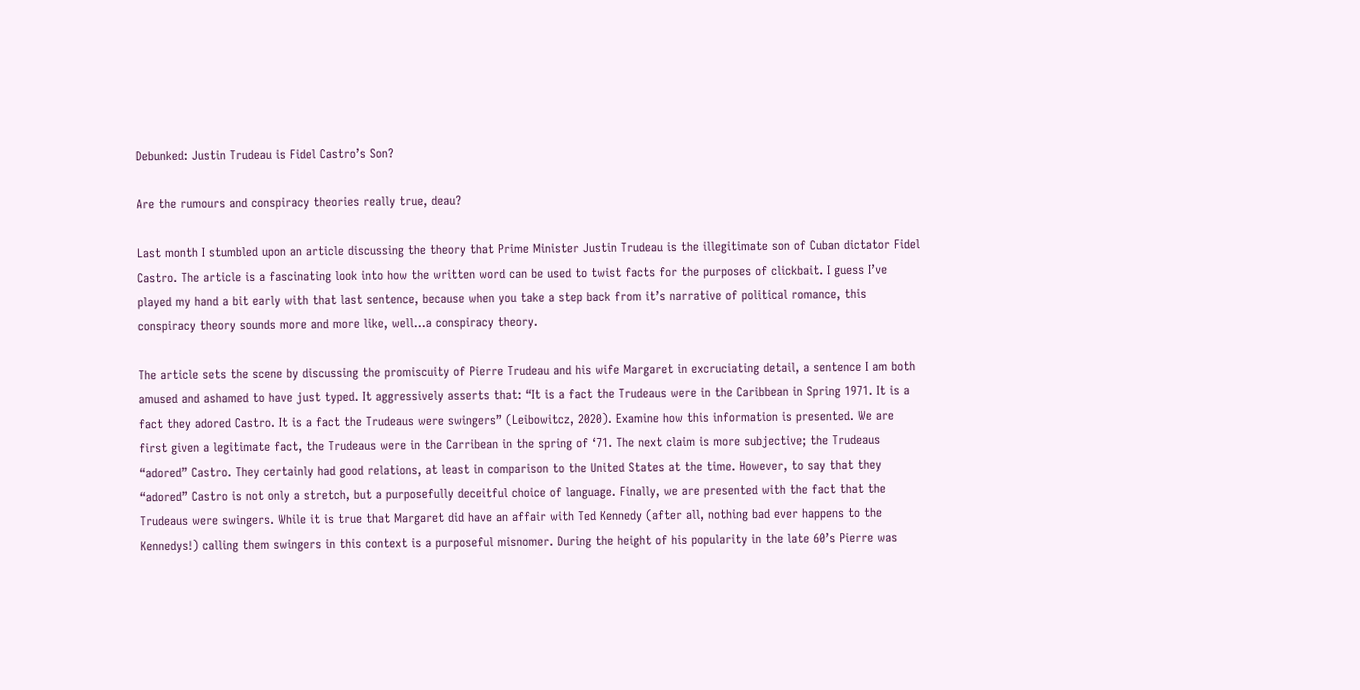Debunked: Justin Trudeau is Fidel Castro’s Son?

Are the rumours and conspiracy theories really true, deau?

Last month I stumbled upon an article discussing the theory that Prime Minister Justin Trudeau is the illegitimate son of Cuban dictator Fidel Castro. The article is a fascinating look into how the written word can be used to twist facts for the purposes of clickbait. I guess I’ve played my hand a bit early with that last sentence, because when you take a step back from it’s narrative of political romance, this conspiracy theory sounds more and more like, well…a conspiracy theory.

The article sets the scene by discussing the promiscuity of Pierre Trudeau and his wife Margaret in excruciating detail, a sentence I am both amused and ashamed to have just typed. It aggressively asserts that: “It is a fact the Trudeaus were in the Caribbean in Spring 1971. It is a fact they adored Castro. It is a fact the Trudeaus were swingers” (Leibowitcz, 2020). Examine how this information is presented. We are first given a legitimate fact, the Trudeaus were in the Carribean in the spring of ‘71. The next claim is more subjective; the Trudeaus “adored” Castro. They certainly had good relations, at least in comparison to the United States at the time. However, to say that they “adored” Castro is not only a stretch, but a purposefully deceitful choice of language. Finally, we are presented with the fact that the Trudeaus were swingers. While it is true that Margaret did have an affair with Ted Kennedy (after all, nothing bad ever happens to the Kennedys!) calling them swingers in this context is a purposeful misnomer. During the height of his popularity in the late 60’s Pierre was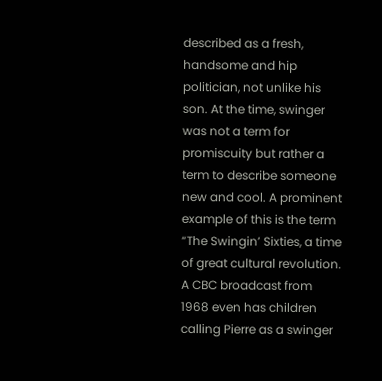described as a fresh, handsome and hip politician, not unlike his son. At the time, swinger was not a term for promiscuity but rather a term to describe someone new and cool. A prominent example of this is the term “The Swingin’ Sixties, a time of great cultural revolution. A CBC broadcast from 1968 even has children calling Pierre as a swinger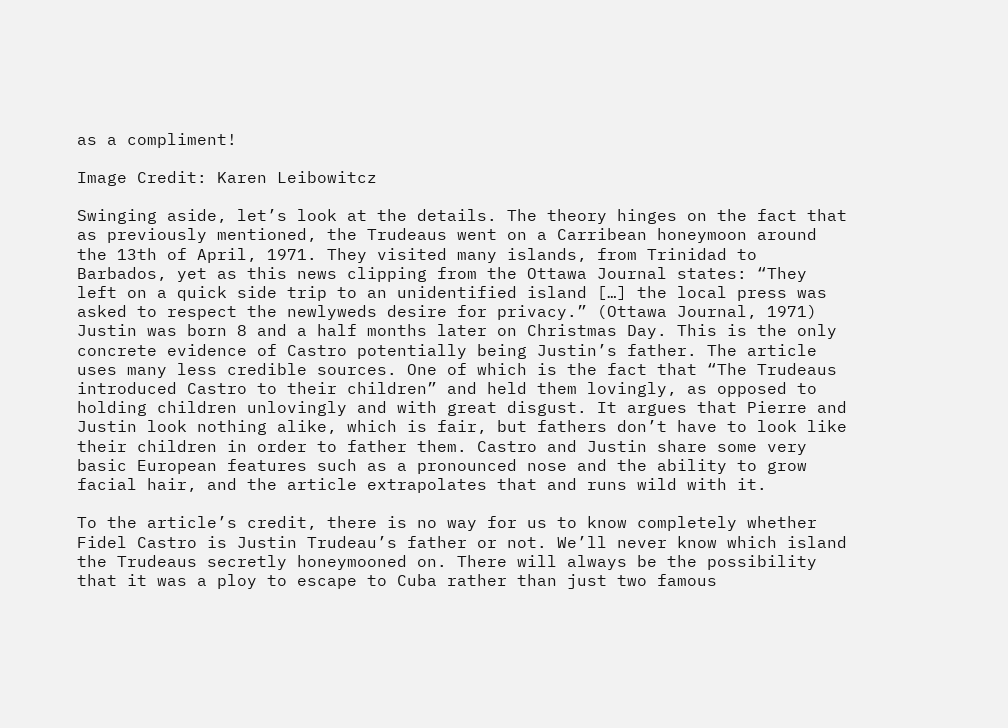as a compliment!

Image Credit: Karen Leibowitcz

Swinging aside, let’s look at the details. The theory hinges on the fact that as previously mentioned, the Trudeaus went on a Carribean honeymoon around the 13th of April, 1971. They visited many islands, from Trinidad to Barbados, yet as this news clipping from the Ottawa Journal states: “They left on a quick side trip to an unidentified island […] the local press was asked to respect the newlyweds desire for privacy.” (Ottawa Journal, 1971) Justin was born 8 and a half months later on Christmas Day. This is the only concrete evidence of Castro potentially being Justin’s father. The article uses many less credible sources. One of which is the fact that “The Trudeaus introduced Castro to their children” and held them lovingly, as opposed to holding children unlovingly and with great disgust. It argues that Pierre and Justin look nothing alike, which is fair, but fathers don’t have to look like their children in order to father them. Castro and Justin share some very basic European features such as a pronounced nose and the ability to grow facial hair, and the article extrapolates that and runs wild with it.

To the article’s credit, there is no way for us to know completely whether Fidel Castro is Justin Trudeau’s father or not. We’ll never know which island the Trudeaus secretly honeymooned on. There will always be the possibility that it was a ploy to escape to Cuba rather than just two famous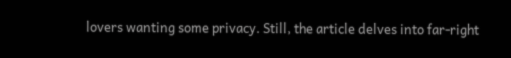lovers wanting some privacy. Still, the article delves into far-right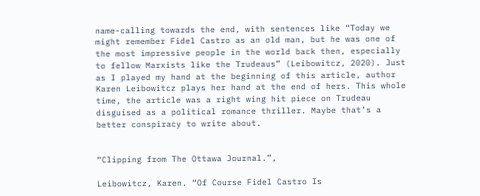name-calling towards the end, with sentences like “Today we might remember Fidel Castro as an old man, but he was one of the most impressive people in the world back then, especially to fellow Marxists like the Trudeaus” (Leibowitcz, 2020). Just as I played my hand at the beginning of this article, author Karen Leibowitcz plays her hand at the end of hers. This whole time, the article was a right wing hit piece on Trudeau disguised as a political romance thriller. Maybe that’s a better conspiracy to write about.


“Clipping from The Ottawa Journal.”,

Leibowitcz, Karen. “Of Course Fidel Castro Is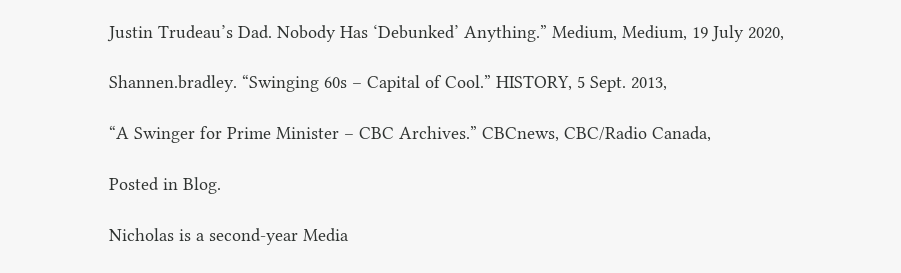Justin Trudeau’s Dad. Nobody Has ‘Debunked’ Anything.” Medium, Medium, 19 July 2020,

Shannen.bradley. “Swinging 60s – Capital of Cool.” HISTORY, 5 Sept. 2013,

“A Swinger for Prime Minister – CBC Archives.” CBCnews, CBC/Radio Canada,

Posted in Blog.

Nicholas is a second-year Media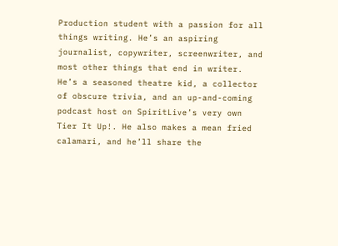Production student with a passion for all things writing. He’s an aspiring journalist, copywriter, screenwriter, and most other things that end in writer. He’s a seasoned theatre kid, a collector of obscure trivia, and an up-and-coming podcast host on SpiritLive’s very own Tier It Up!. He also makes a mean fried calamari, and he’ll share the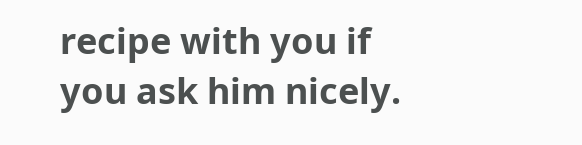recipe with you if you ask him nicely.